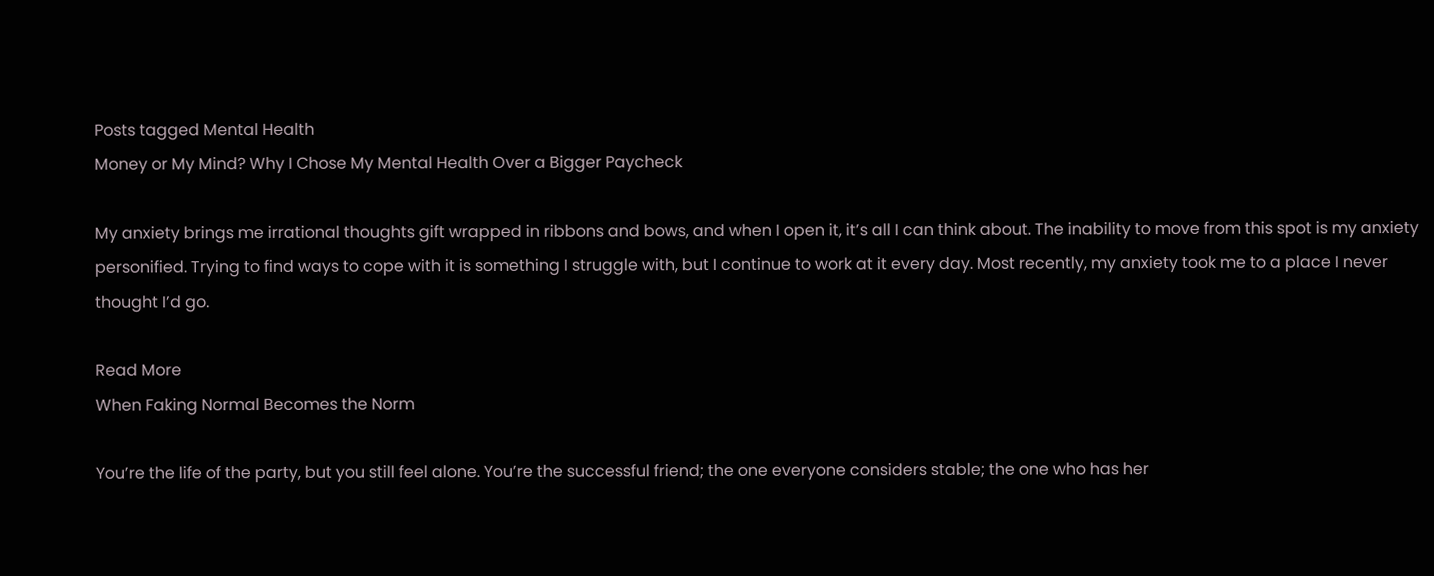Posts tagged Mental Health
Money or My Mind? Why I Chose My Mental Health Over a Bigger Paycheck

My anxiety brings me irrational thoughts gift wrapped in ribbons and bows, and when I open it, it’s all I can think about. The inability to move from this spot is my anxiety personified. Trying to find ways to cope with it is something I struggle with, but I continue to work at it every day. Most recently, my anxiety took me to a place I never thought I’d go.

Read More
When Faking Normal Becomes the Norm

You’re the life of the party, but you still feel alone. You’re the successful friend; the one everyone considers stable; the one who has her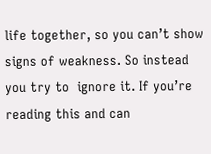life together, so you can’t show signs of weakness. So instead you try to  ignore it. If you’re reading this and can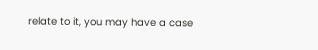relate to it, you may have a case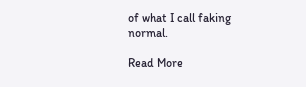of what I call faking normal.

Read More